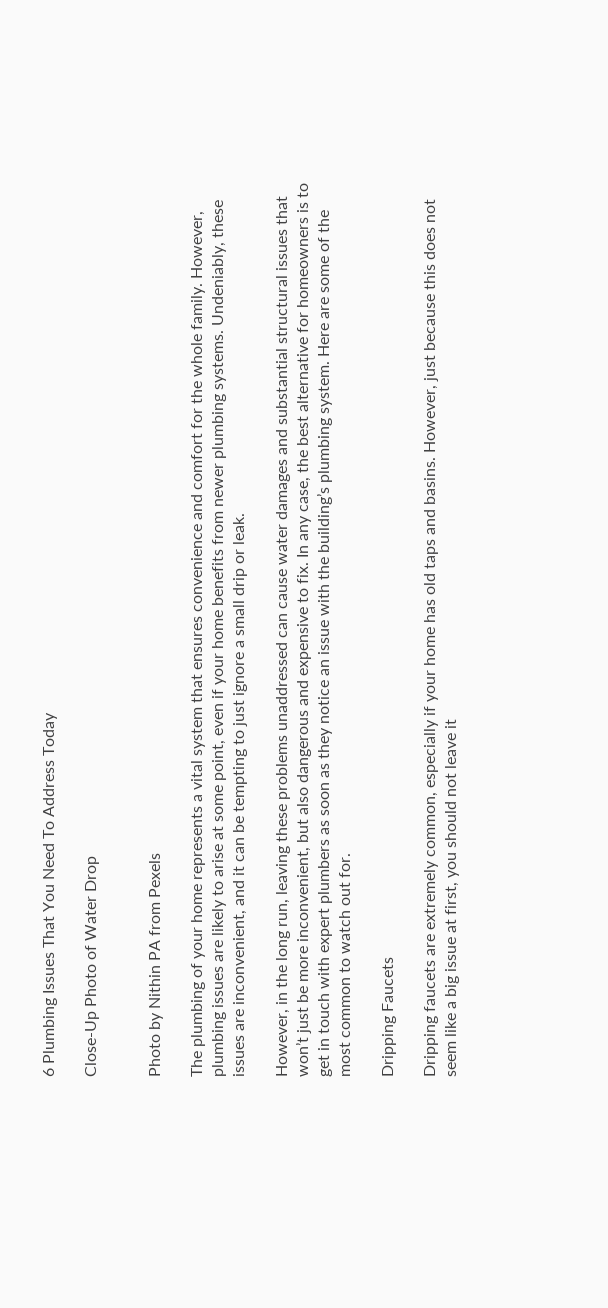6 Plumbing Issues That You Need To Address Today

Close-Up Photo of Water Drop


Photo by Nithin PA from Pexels

The plumbing of your home represents a vital system that ensures convenience and comfort for the whole family. However, plumbing issues are likely to arise at some point, even if your home benefits from newer plumbing systems. Undeniably, these issues are inconvenient, and it can be tempting to just ignore a small drip or leak.

However, in the long run, leaving these problems unaddressed can cause water damages and substantial structural issues that won’t just be more inconvenient, but also dangerous and expensive to fix. In any case, the best alternative for homeowners is to get in touch with expert plumbers as soon as they notice an issue with the building’s plumbing system. Here are some of the most common to watch out for.

Dripping Faucets

Dripping faucets are extremely common, especially if your home has old taps and basins. However, just because this does not seem like a big issue at first, you should not leave it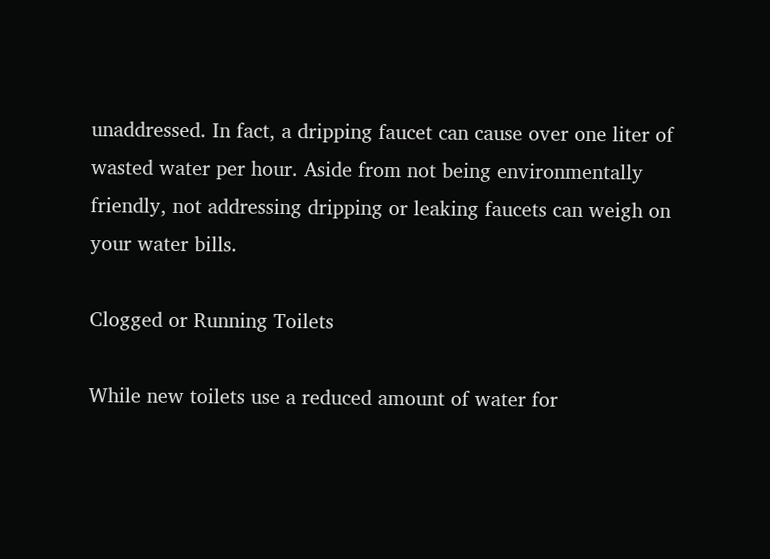unaddressed. In fact, a dripping faucet can cause over one liter of wasted water per hour. Aside from not being environmentally friendly, not addressing dripping or leaking faucets can weigh on your water bills.

Clogged or Running Toilets

While new toilets use a reduced amount of water for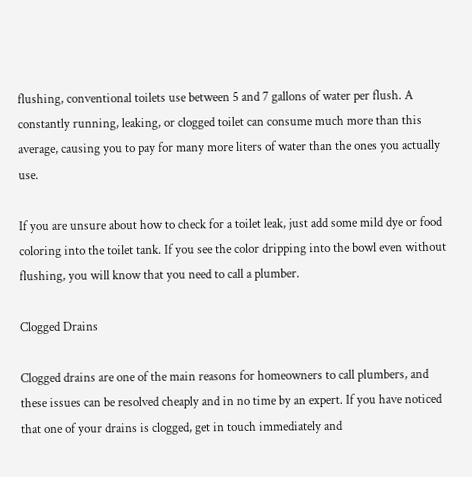flushing, conventional toilets use between 5 and 7 gallons of water per flush. A constantly running, leaking, or clogged toilet can consume much more than this average, causing you to pay for many more liters of water than the ones you actually use.

If you are unsure about how to check for a toilet leak, just add some mild dye or food coloring into the toilet tank. If you see the color dripping into the bowl even without flushing, you will know that you need to call a plumber.

Clogged Drains

Clogged drains are one of the main reasons for homeowners to call plumbers, and these issues can be resolved cheaply and in no time by an expert. If you have noticed that one of your drains is clogged, get in touch immediately and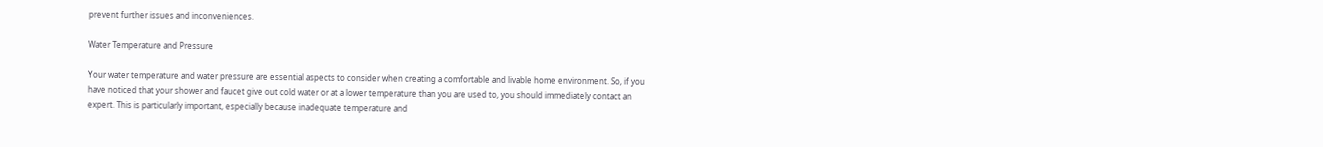prevent further issues and inconveniences.

Water Temperature and Pressure

Your water temperature and water pressure are essential aspects to consider when creating a comfortable and livable home environment. So, if you have noticed that your shower and faucet give out cold water or at a lower temperature than you are used to, you should immediately contact an expert. This is particularly important, especially because inadequate temperature and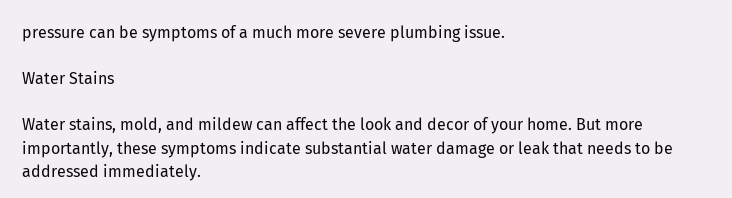pressure can be symptoms of a much more severe plumbing issue.

Water Stains

Water stains, mold, and mildew can affect the look and decor of your home. But more importantly, these symptoms indicate substantial water damage or leak that needs to be addressed immediately.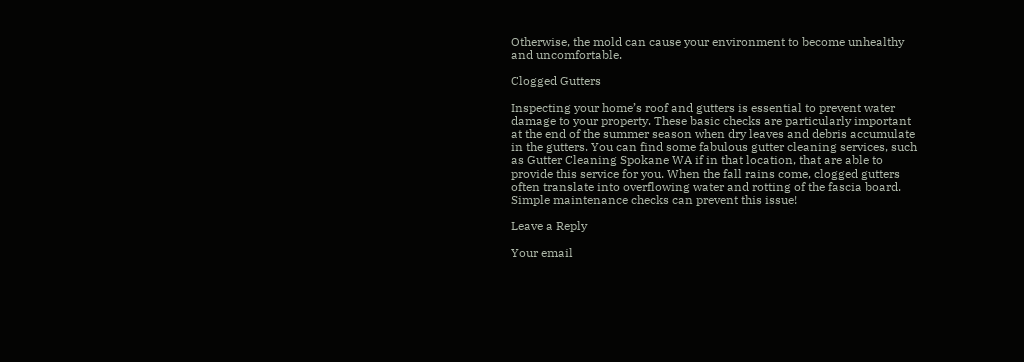Otherwise, the mold can cause your environment to become unhealthy and uncomfortable.

Clogged Gutters

Inspecting your home’s roof and gutters is essential to prevent water damage to your property. These basic checks are particularly important at the end of the summer season when dry leaves and debris accumulate in the gutters. You can find some fabulous gutter cleaning services, such as Gutter Cleaning Spokane WA if in that location, that are able to provide this service for you. When the fall rains come, clogged gutters often translate into overflowing water and rotting of the fascia board. Simple maintenance checks can prevent this issue!

Leave a Reply

Your email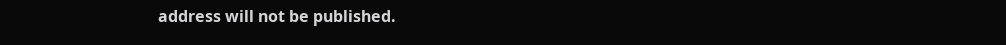address will not be published.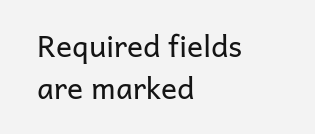Required fields are marked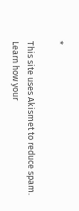*

This site uses Akismet to reduce spam. Learn how your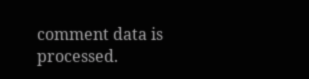comment data is processed.